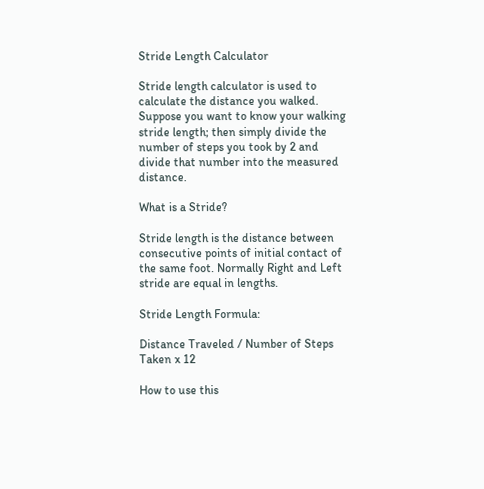Stride Length Calculator

Stride length calculator is used to calculate the distance you walked. Suppose you want to know your walking stride length; then simply divide the number of steps you took by 2 and divide that number into the measured distance.

What is a Stride?

Stride length is the distance between consecutive points of initial contact of the same foot. Normally Right and Left stride are equal in lengths.

Stride Length Formula:

Distance Traveled / Number of Steps Taken x 12

How to use this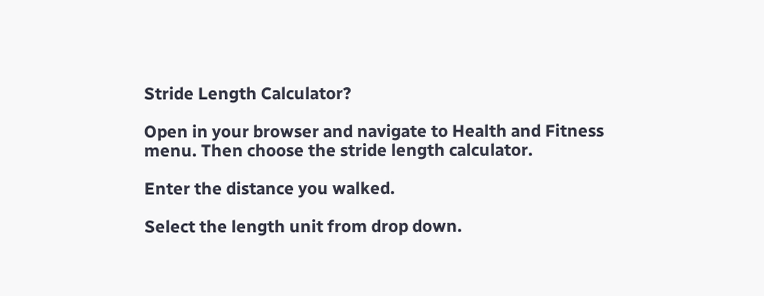Stride Length Calculator?

Open in your browser and navigate to Health and Fitness menu. Then choose the stride length calculator.

Enter the distance you walked.

Select the length unit from drop down.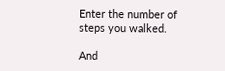Enter the number of steps you walked.

And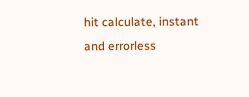hit calculate, instant and errorless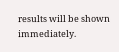results will be shown immediately.